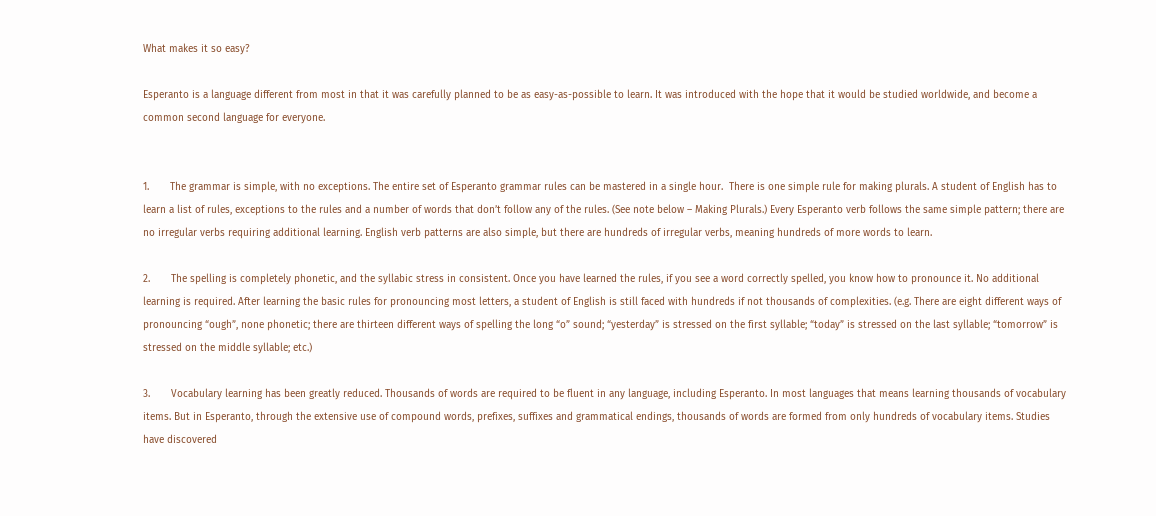What makes it so easy?

Esperanto is a language different from most in that it was carefully planned to be as easy-as-possible to learn. It was introduced with the hope that it would be studied worldwide, and become a common second language for everyone.


1.       The grammar is simple, with no exceptions. The entire set of Esperanto grammar rules can be mastered in a single hour.  There is one simple rule for making plurals. A student of English has to learn a list of rules, exceptions to the rules and a number of words that don’t follow any of the rules. (See note below – Making Plurals.) Every Esperanto verb follows the same simple pattern; there are no irregular verbs requiring additional learning. English verb patterns are also simple, but there are hundreds of irregular verbs, meaning hundreds of more words to learn.

2.       The spelling is completely phonetic, and the syllabic stress in consistent. Once you have learned the rules, if you see a word correctly spelled, you know how to pronounce it. No additional learning is required. After learning the basic rules for pronouncing most letters, a student of English is still faced with hundreds if not thousands of complexities. (e.g. There are eight different ways of pronouncing “ough”, none phonetic; there are thirteen different ways of spelling the long “o” sound; “yesterday” is stressed on the first syllable; “today” is stressed on the last syllable; “tomorrow” is stressed on the middle syllable; etc.)

3.       Vocabulary learning has been greatly reduced. Thousands of words are required to be fluent in any language, including Esperanto. In most languages that means learning thousands of vocabulary items. But in Esperanto, through the extensive use of compound words, prefixes, suffixes and grammatical endings, thousands of words are formed from only hundreds of vocabulary items. Studies have discovered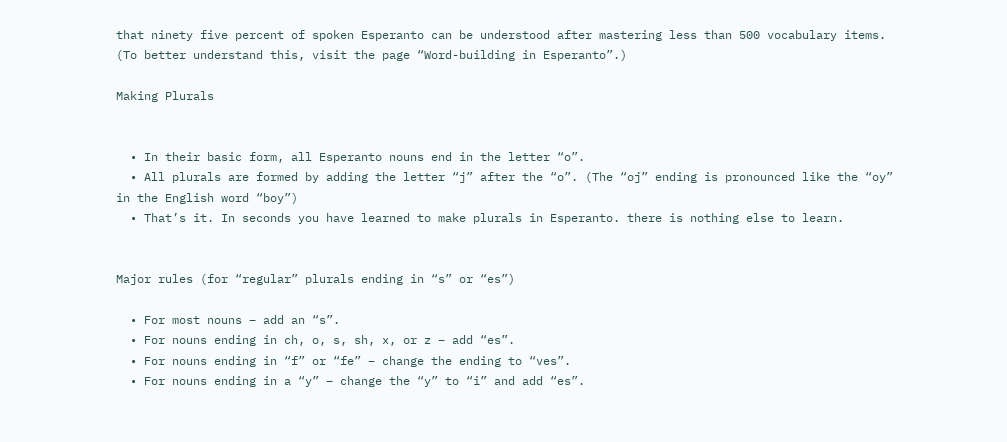that ninety five percent of spoken Esperanto can be understood after mastering less than 500 vocabulary items. (To better understand this, visit the page “Word-building in Esperanto”.)

Making Plurals


  • In their basic form, all Esperanto nouns end in the letter “o”.
  • All plurals are formed by adding the letter “j” after the “o”. (The “oj” ending is pronounced like the “oy” in the English word “boy”)
  • That’s it. In seconds you have learned to make plurals in Esperanto. there is nothing else to learn.


Major rules (for “regular” plurals ending in “s” or “es”)

  • For most nouns – add an “s”.
  • For nouns ending in ch, o, s, sh, x, or z – add “es”.
  • For nouns ending in “f” or “fe” – change the ending to “ves”.
  • For nouns ending in a “y” – change the “y” to “i” and add “es”.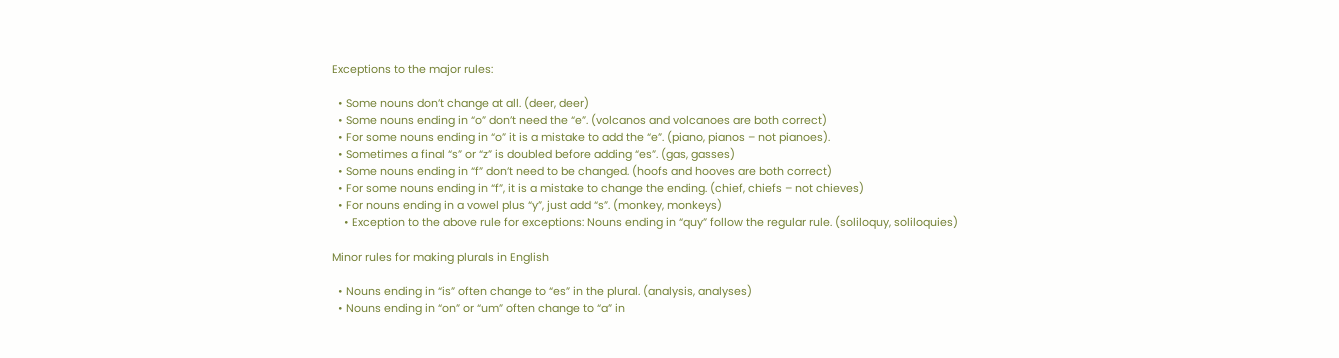Exceptions to the major rules:

  • Some nouns don’t change at all. (deer, deer)
  • Some nouns ending in “o” don’t need the “e”. (volcanos and volcanoes are both correct)
  • For some nouns ending in “o” it is a mistake to add the “e”. (piano, pianos – not pianoes).
  • Sometimes a final “s” or “z” is doubled before adding “es”. (gas, gasses)
  • Some nouns ending in “f” don’t need to be changed. (hoofs and hooves are both correct)
  • For some nouns ending in “f”, it is a mistake to change the ending. (chief, chiefs – not chieves)
  • For nouns ending in a vowel plus “y”, just add “s”. (monkey, monkeys)
    • Exception to the above rule for exceptions: Nouns ending in “quy” follow the regular rule. (soliloquy, soliloquies)

Minor rules for making plurals in English

  • Nouns ending in “is” often change to “es” in the plural. (analysis, analyses)
  • Nouns ending in “on” or “um” often change to “a” in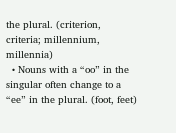the plural. (criterion, criteria; millennium, millennia)
  • Nouns with a “oo” in the singular often change to a “ee” in the plural. (foot, feet)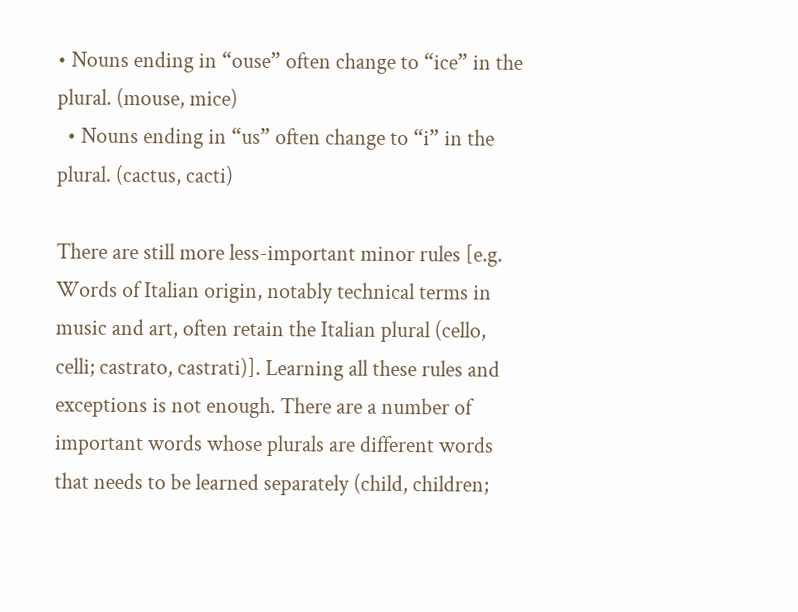• Nouns ending in “ouse” often change to “ice” in the plural. (mouse, mice)
  • Nouns ending in “us” often change to “i” in the plural. (cactus, cacti)

There are still more less-important minor rules [e.g. Words of Italian origin, notably technical terms in music and art, often retain the Italian plural (cello, celli; castrato, castrati)]. Learning all these rules and exceptions is not enough. There are a number of important words whose plurals are different words that needs to be learned separately (child, children;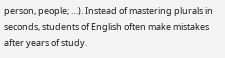person, people; …). Instead of mastering plurals in seconds, students of English often make mistakes after years of study.